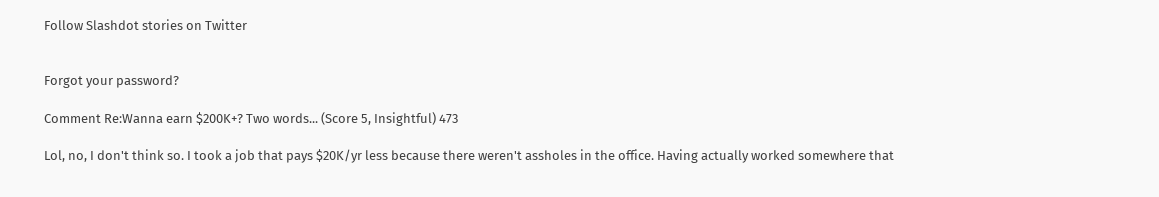Follow Slashdot stories on Twitter


Forgot your password?

Comment Re:Wanna earn $200K+? Two words... (Score 5, Insightful) 473

Lol, no, I don't think so. I took a job that pays $20K/yr less because there weren't assholes in the office. Having actually worked somewhere that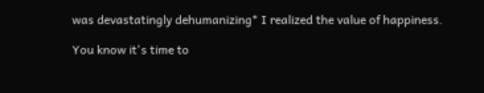was devastatingly dehumanizing* I realized the value of happiness.

You know it's time to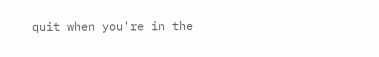quit when you're in the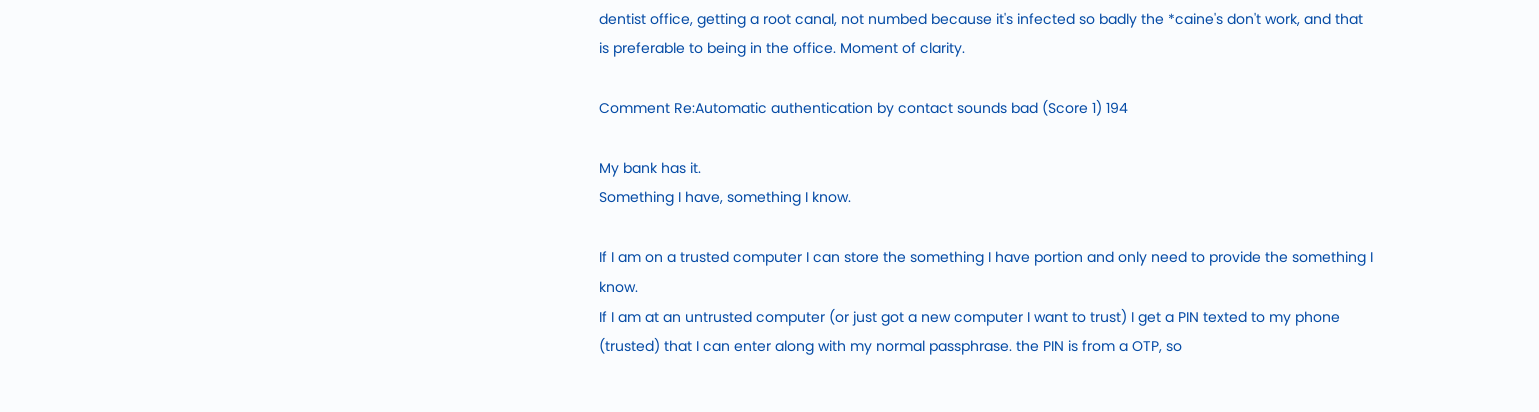dentist office, getting a root canal, not numbed because it's infected so badly the *caine's don't work, and that is preferable to being in the office. Moment of clarity.

Comment Re:Automatic authentication by contact sounds bad (Score 1) 194

My bank has it.
Something I have, something I know.

If I am on a trusted computer I can store the something I have portion and only need to provide the something I know.
If I am at an untrusted computer (or just got a new computer I want to trust) I get a PIN texted to my phone (trusted) that I can enter along with my normal passphrase. the PIN is from a OTP, so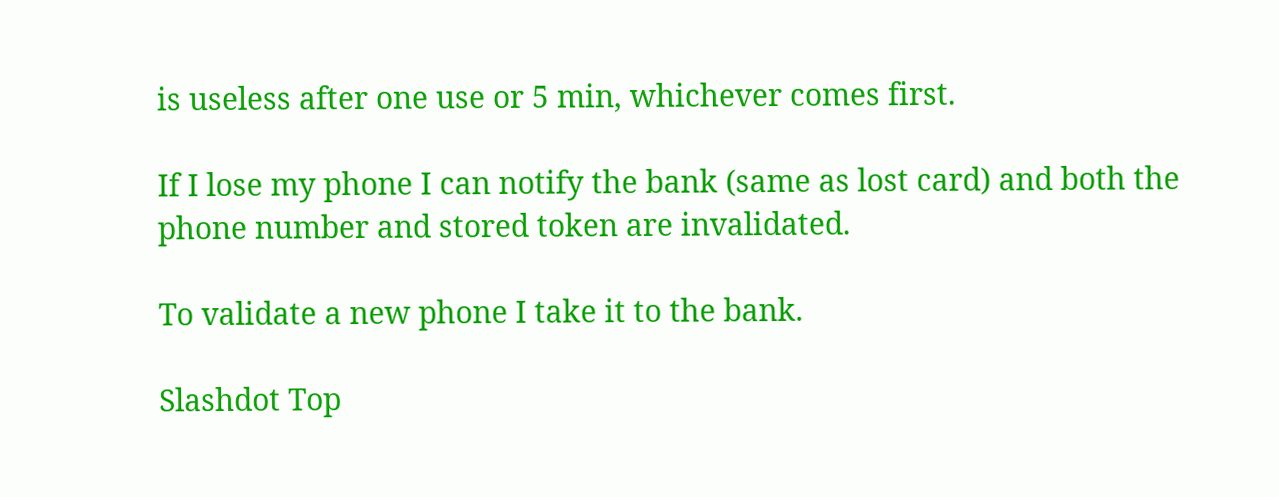is useless after one use or 5 min, whichever comes first.

If I lose my phone I can notify the bank (same as lost card) and both the phone number and stored token are invalidated.

To validate a new phone I take it to the bank.

Slashdot Top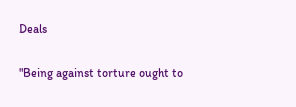Deals

"Being against torture ought to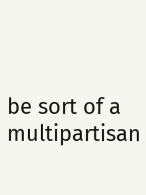be sort of a multipartisan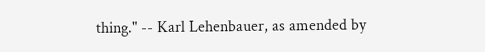thing." -- Karl Lehenbauer, as amended by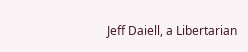Jeff Daiell, a Libertarian